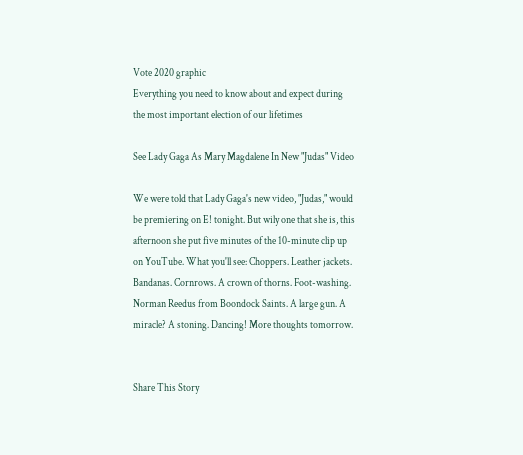Vote 2020 graphic
Everything you need to know about and expect during
the most important election of our lifetimes

See Lady Gaga As Mary Magdalene In New "Judas" Video

We were told that Lady Gaga's new video, "Judas," would be premiering on E! tonight. But wily one that she is, this afternoon she put five minutes of the 10-minute clip up on YouTube. What you'll see: Choppers. Leather jackets. Bandanas. Cornrows. A crown of thorns. Foot-washing. Norman Reedus from Boondock Saints. A large gun. A miracle? A stoning. Dancing! More thoughts tomorrow.


Share This Story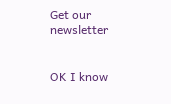Get our newsletter


OK I know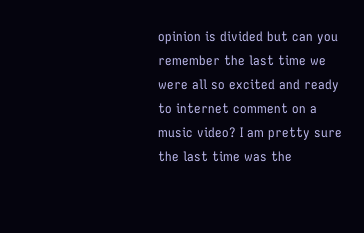opinion is divided but can you remember the last time we were all so excited and ready to internet comment on a music video? I am pretty sure the last time was the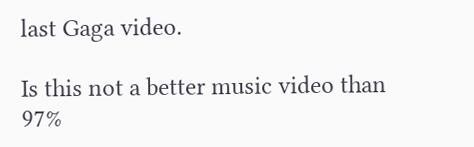last Gaga video.

Is this not a better music video than 97%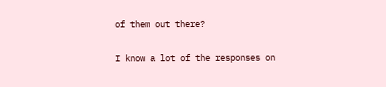of them out there?

I know a lot of the responses on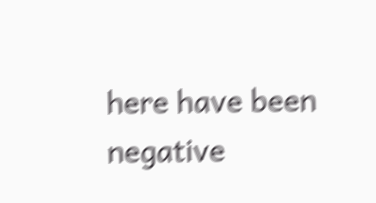here have been negative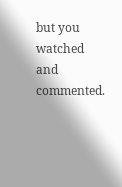but you watched and commented.